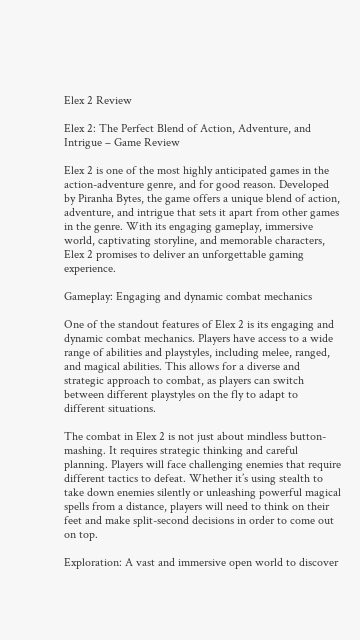Elex 2 Review

Elex 2: The Perfect Blend of Action, Adventure, and Intrigue – Game Review

Elex 2 is one of the most highly anticipated games in the action-adventure genre, and for good reason. Developed by Piranha Bytes, the game offers a unique blend of action, adventure, and intrigue that sets it apart from other games in the genre. With its engaging gameplay, immersive world, captivating storyline, and memorable characters, Elex 2 promises to deliver an unforgettable gaming experience.

Gameplay: Engaging and dynamic combat mechanics

One of the standout features of Elex 2 is its engaging and dynamic combat mechanics. Players have access to a wide range of abilities and playstyles, including melee, ranged, and magical abilities. This allows for a diverse and strategic approach to combat, as players can switch between different playstyles on the fly to adapt to different situations.

The combat in Elex 2 is not just about mindless button-mashing. It requires strategic thinking and careful planning. Players will face challenging enemies that require different tactics to defeat. Whether it’s using stealth to take down enemies silently or unleashing powerful magical spells from a distance, players will need to think on their feet and make split-second decisions in order to come out on top.

Exploration: A vast and immersive open world to discover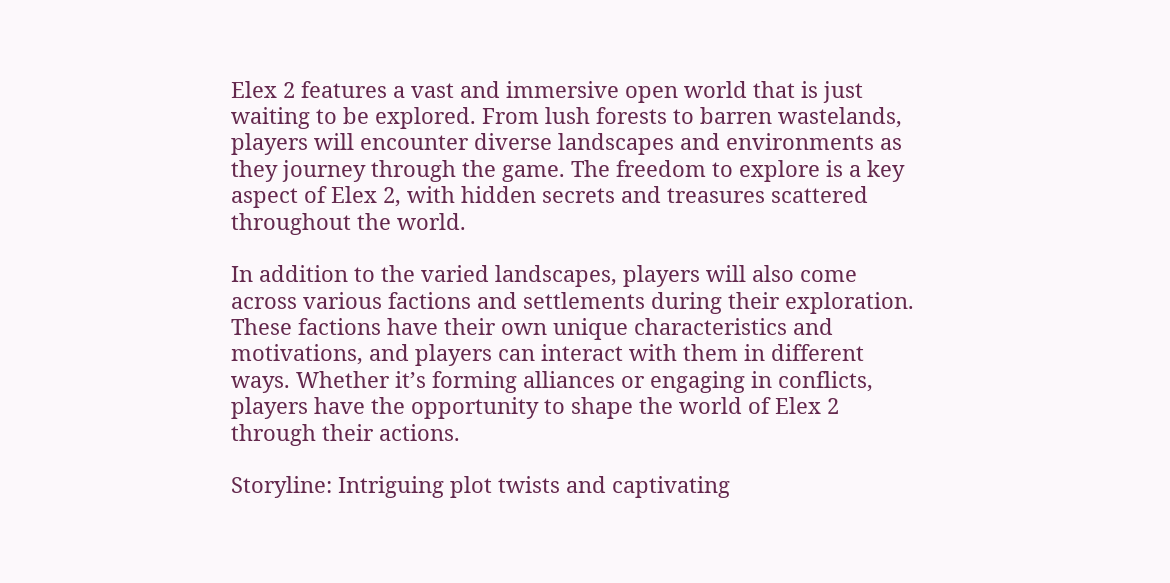Elex 2 features a vast and immersive open world that is just waiting to be explored. From lush forests to barren wastelands, players will encounter diverse landscapes and environments as they journey through the game. The freedom to explore is a key aspect of Elex 2, with hidden secrets and treasures scattered throughout the world.

In addition to the varied landscapes, players will also come across various factions and settlements during their exploration. These factions have their own unique characteristics and motivations, and players can interact with them in different ways. Whether it’s forming alliances or engaging in conflicts, players have the opportunity to shape the world of Elex 2 through their actions.

Storyline: Intriguing plot twists and captivating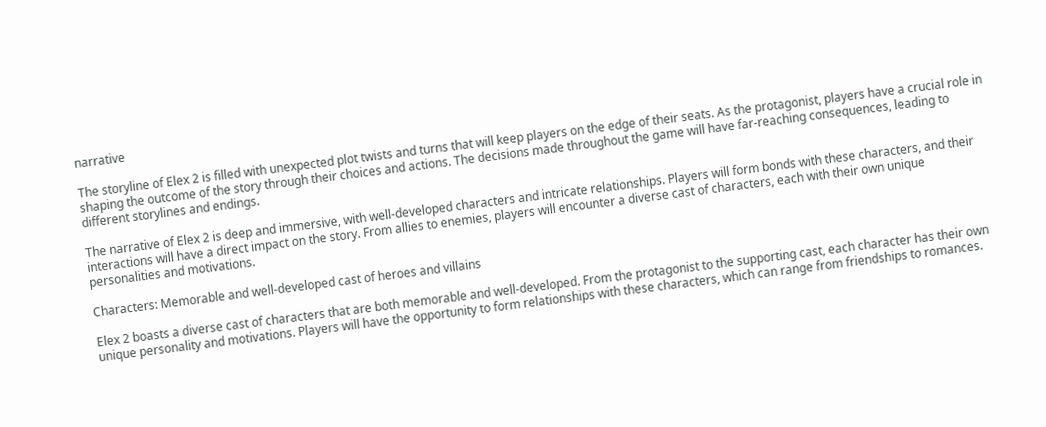narrative

The storyline of Elex 2 is filled with unexpected plot twists and turns that will keep players on the edge of their seats. As the protagonist, players have a crucial role in shaping the outcome of the story through their choices and actions. The decisions made throughout the game will have far-reaching consequences, leading to different storylines and endings.

The narrative of Elex 2 is deep and immersive, with well-developed characters and intricate relationships. Players will form bonds with these characters, and their interactions will have a direct impact on the story. From allies to enemies, players will encounter a diverse cast of characters, each with their own unique personalities and motivations.

Characters: Memorable and well-developed cast of heroes and villains

Elex 2 boasts a diverse cast of characters that are both memorable and well-developed. From the protagonist to the supporting cast, each character has their own unique personality and motivations. Players will have the opportunity to form relationships with these characters, which can range from friendships to romances.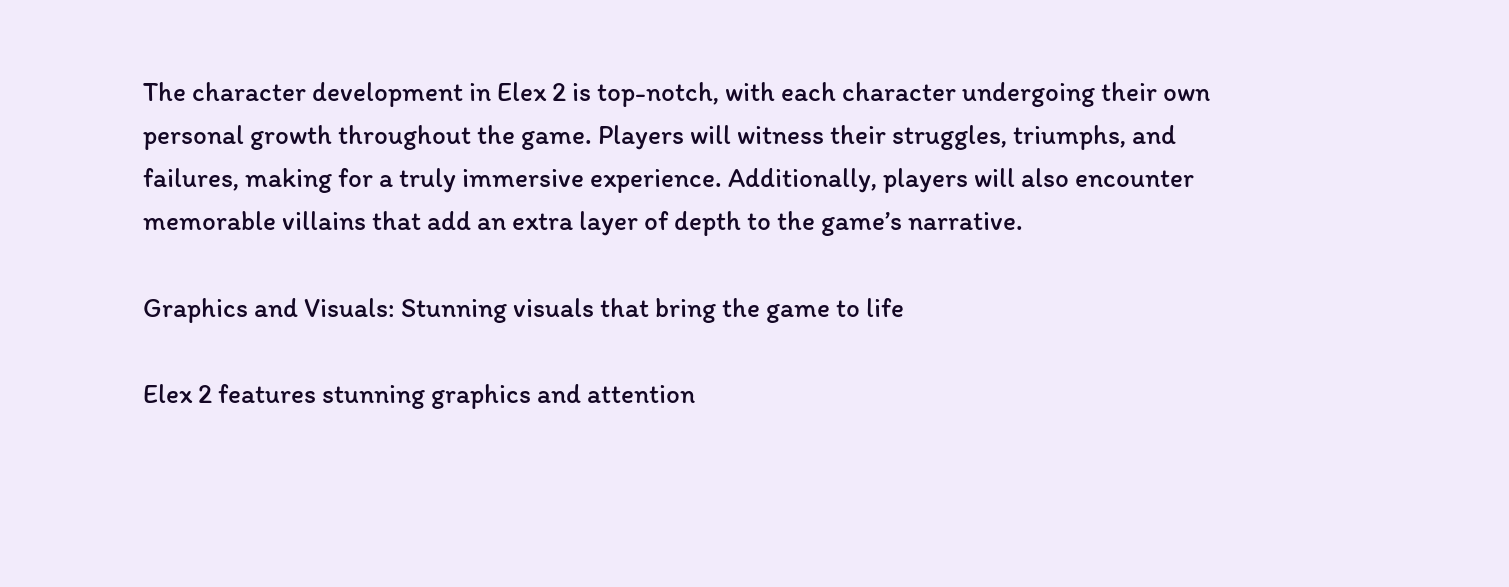The character development in Elex 2 is top-notch, with each character undergoing their own personal growth throughout the game. Players will witness their struggles, triumphs, and failures, making for a truly immersive experience. Additionally, players will also encounter memorable villains that add an extra layer of depth to the game’s narrative.

Graphics and Visuals: Stunning visuals that bring the game to life

Elex 2 features stunning graphics and attention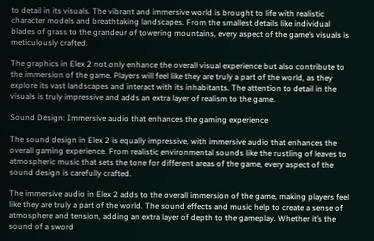to detail in its visuals. The vibrant and immersive world is brought to life with realistic character models and breathtaking landscapes. From the smallest details like individual blades of grass to the grandeur of towering mountains, every aspect of the game’s visuals is meticulously crafted.

The graphics in Elex 2 not only enhance the overall visual experience but also contribute to the immersion of the game. Players will feel like they are truly a part of the world, as they explore its vast landscapes and interact with its inhabitants. The attention to detail in the visuals is truly impressive and adds an extra layer of realism to the game.

Sound Design: Immersive audio that enhances the gaming experience

The sound design in Elex 2 is equally impressive, with immersive audio that enhances the overall gaming experience. From realistic environmental sounds like the rustling of leaves to atmospheric music that sets the tone for different areas of the game, every aspect of the sound design is carefully crafted.

The immersive audio in Elex 2 adds to the overall immersion of the game, making players feel like they are truly a part of the world. The sound effects and music help to create a sense of atmosphere and tension, adding an extra layer of depth to the gameplay. Whether it’s the sound of a sword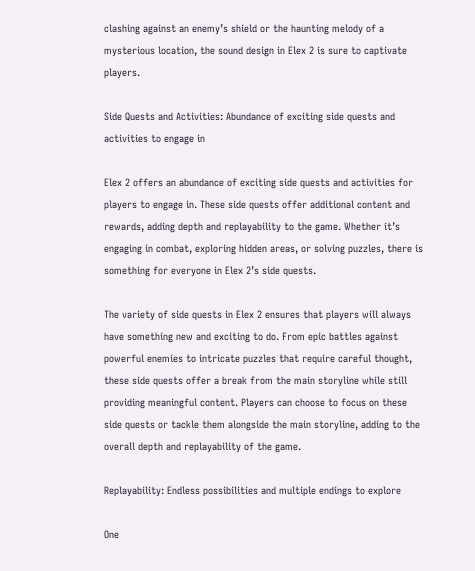clashing against an enemy’s shield or the haunting melody of a mysterious location, the sound design in Elex 2 is sure to captivate players.

Side Quests and Activities: Abundance of exciting side quests and activities to engage in

Elex 2 offers an abundance of exciting side quests and activities for players to engage in. These side quests offer additional content and rewards, adding depth and replayability to the game. Whether it’s engaging in combat, exploring hidden areas, or solving puzzles, there is something for everyone in Elex 2’s side quests.

The variety of side quests in Elex 2 ensures that players will always have something new and exciting to do. From epic battles against powerful enemies to intricate puzzles that require careful thought, these side quests offer a break from the main storyline while still providing meaningful content. Players can choose to focus on these side quests or tackle them alongside the main storyline, adding to the overall depth and replayability of the game.

Replayability: Endless possibilities and multiple endings to explore

One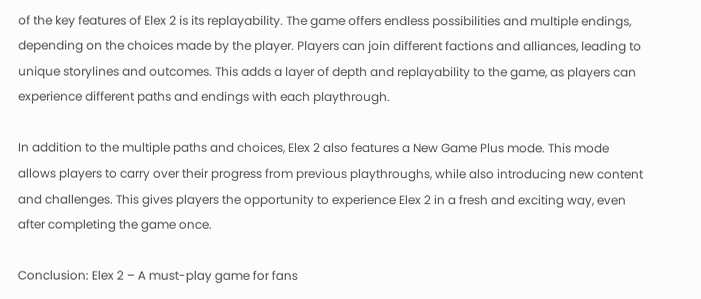of the key features of Elex 2 is its replayability. The game offers endless possibilities and multiple endings, depending on the choices made by the player. Players can join different factions and alliances, leading to unique storylines and outcomes. This adds a layer of depth and replayability to the game, as players can experience different paths and endings with each playthrough.

In addition to the multiple paths and choices, Elex 2 also features a New Game Plus mode. This mode allows players to carry over their progress from previous playthroughs, while also introducing new content and challenges. This gives players the opportunity to experience Elex 2 in a fresh and exciting way, even after completing the game once.

Conclusion: Elex 2 – A must-play game for fans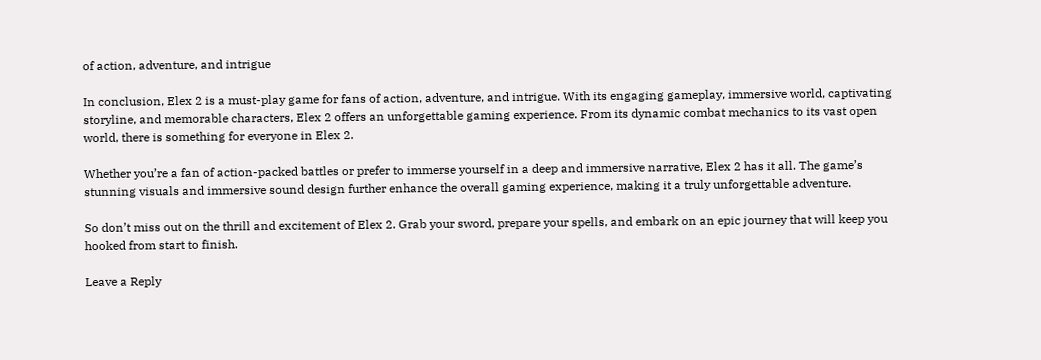of action, adventure, and intrigue

In conclusion, Elex 2 is a must-play game for fans of action, adventure, and intrigue. With its engaging gameplay, immersive world, captivating storyline, and memorable characters, Elex 2 offers an unforgettable gaming experience. From its dynamic combat mechanics to its vast open world, there is something for everyone in Elex 2.

Whether you’re a fan of action-packed battles or prefer to immerse yourself in a deep and immersive narrative, Elex 2 has it all. The game’s stunning visuals and immersive sound design further enhance the overall gaming experience, making it a truly unforgettable adventure.

So don’t miss out on the thrill and excitement of Elex 2. Grab your sword, prepare your spells, and embark on an epic journey that will keep you hooked from start to finish.

Leave a Reply